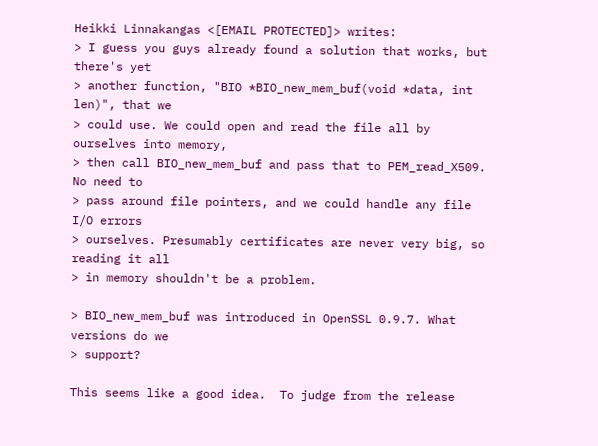Heikki Linnakangas <[EMAIL PROTECTED]> writes:
> I guess you guys already found a solution that works, but there's yet
> another function, "BIO *BIO_new_mem_buf(void *data, int len)", that we
> could use. We could open and read the file all by ourselves into memory,
> then call BIO_new_mem_buf and pass that to PEM_read_X509. No need to
> pass around file pointers, and we could handle any file I/O errors
> ourselves. Presumably certificates are never very big, so reading it all
> in memory shouldn't be a problem.

> BIO_new_mem_buf was introduced in OpenSSL 0.9.7. What versions do we
> support?

This seems like a good idea.  To judge from the release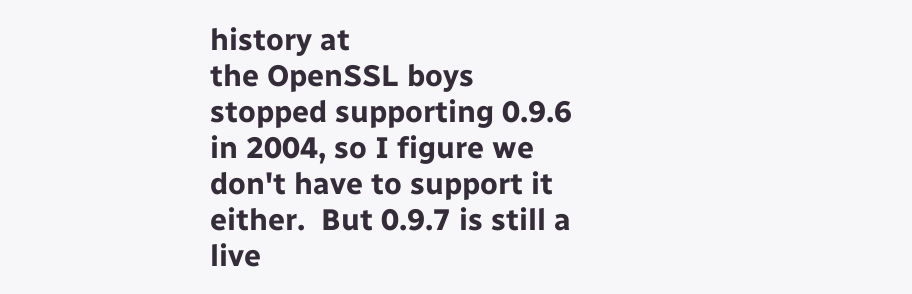history at
the OpenSSL boys stopped supporting 0.9.6 in 2004, so I figure we
don't have to support it either.  But 0.9.7 is still a live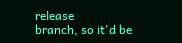release
branch, so it'd be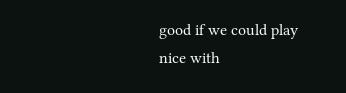good if we could play nice with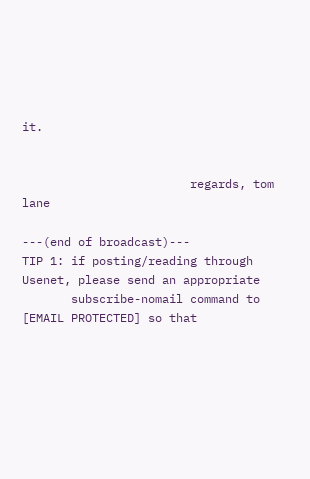it.


                        regards, tom lane

---(end of broadcast)---
TIP 1: if posting/reading through Usenet, please send an appropriate
       subscribe-nomail command to [EMAIL PROTECTED] so that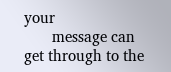your
       message can get through to the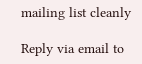mailing list cleanly

Reply via email to